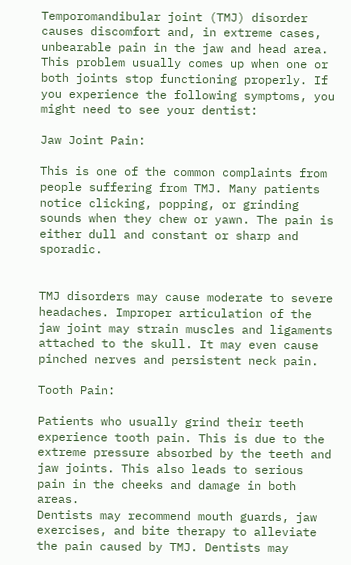Temporomandibular joint (TMJ) disorder causes discomfort and, in extreme cases, unbearable pain in the jaw and head area. This problem usually comes up when one or both joints stop functioning properly. If you experience the following symptoms, you might need to see your dentist:

Jaw Joint Pain:

This is one of the common complaints from people suffering from TMJ. Many patients notice clicking, popping, or grinding sounds when they chew or yawn. The pain is either dull and constant or sharp and sporadic.


TMJ disorders may cause moderate to severe headaches. Improper articulation of the jaw joint may strain muscles and ligaments attached to the skull. It may even cause pinched nerves and persistent neck pain.

Tooth Pain:

Patients who usually grind their teeth experience tooth pain. This is due to the extreme pressure absorbed by the teeth and jaw joints. This also leads to serious pain in the cheeks and damage in both areas.
Dentists may recommend mouth guards, jaw exercises, and bite therapy to alleviate the pain caused by TMJ. Dentists may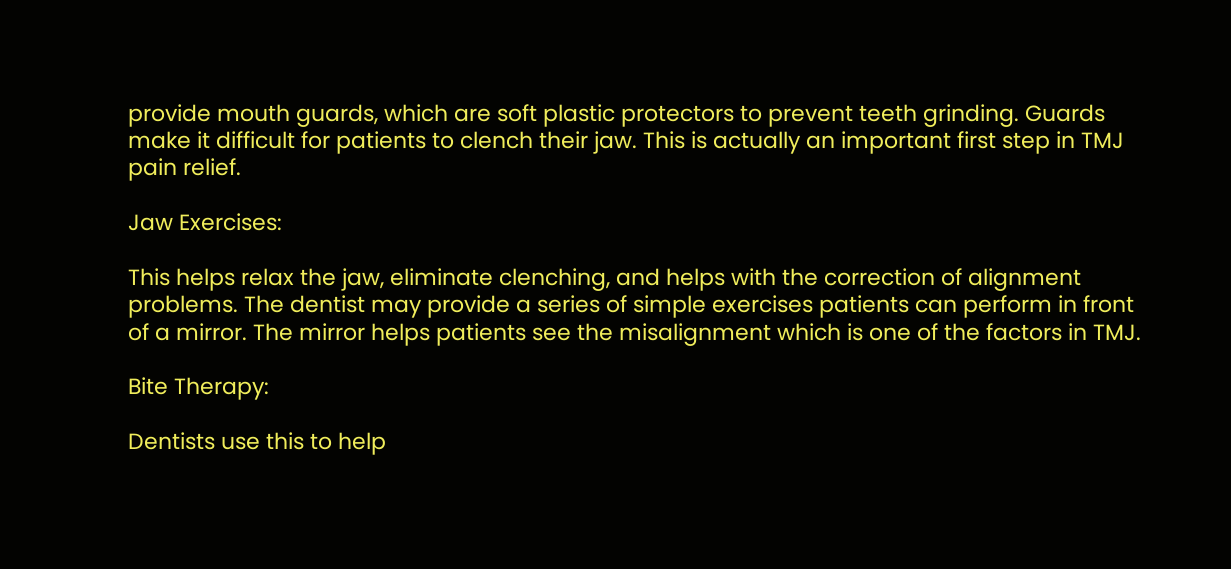provide mouth guards, which are soft plastic protectors to prevent teeth grinding. Guards make it difficult for patients to clench their jaw. This is actually an important first step in TMJ pain relief.

Jaw Exercises:

This helps relax the jaw, eliminate clenching, and helps with the correction of alignment problems. The dentist may provide a series of simple exercises patients can perform in front of a mirror. The mirror helps patients see the misalignment which is one of the factors in TMJ.

Bite Therapy:

Dentists use this to help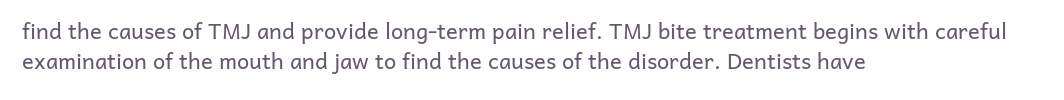find the causes of TMJ and provide long-term pain relief. TMJ bite treatment begins with careful examination of the mouth and jaw to find the causes of the disorder. Dentists have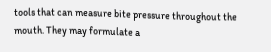tools that can measure bite pressure throughout the mouth. They may formulate a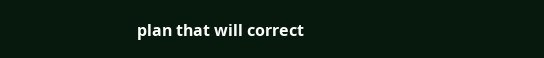plan that will correct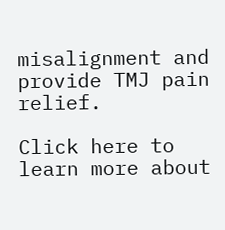misalignment and provide TMJ pain relief.

Click here to learn more about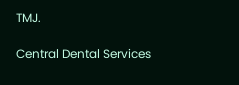TMJ.

Central Dental Services